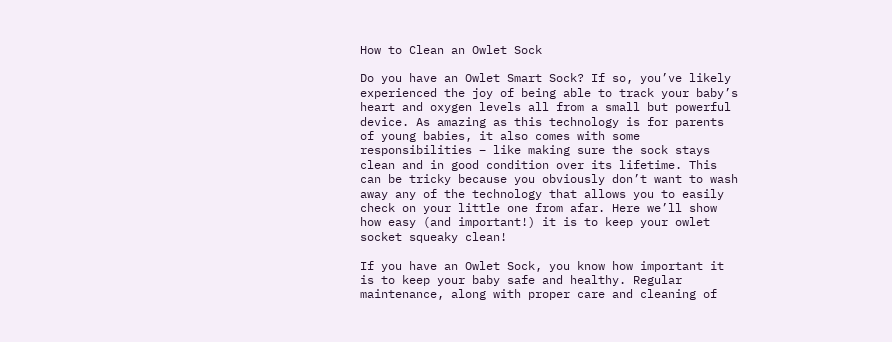How to Clean an Owlet Sock

Do you have an Owlet Smart Sock? If so, you’ve likely experienced the joy of being able to track your baby’s heart and oxygen levels all from a small but powerful device. As amazing as this technology is for parents of young babies, it also comes with some responsibilities – like making sure the sock stays clean and in good condition over its lifetime. This can be tricky because you obviously don’t want to wash away any of the technology that allows you to easily check on your little one from afar. Here we’ll show how easy (and important!) it is to keep your owlet socket squeaky clean!

If you have an Owlet Sock, you know how important it is to keep your baby safe and healthy. Regular maintenance, along with proper care and cleaning of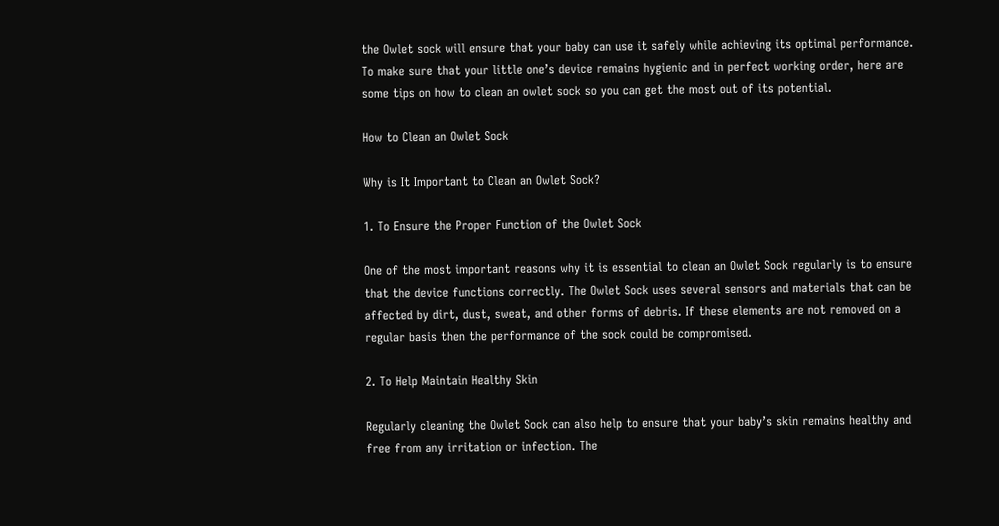the Owlet sock will ensure that your baby can use it safely while achieving its optimal performance. To make sure that your little one’s device remains hygienic and in perfect working order, here are some tips on how to clean an owlet sock so you can get the most out of its potential.

How to Clean an Owlet Sock

Why is It Important to Clean an Owlet Sock?

1. To Ensure the Proper Function of the Owlet Sock

One of the most important reasons why it is essential to clean an Owlet Sock regularly is to ensure that the device functions correctly. The Owlet Sock uses several sensors and materials that can be affected by dirt, dust, sweat, and other forms of debris. If these elements are not removed on a regular basis then the performance of the sock could be compromised.

2. To Help Maintain Healthy Skin

Regularly cleaning the Owlet Sock can also help to ensure that your baby’s skin remains healthy and free from any irritation or infection. The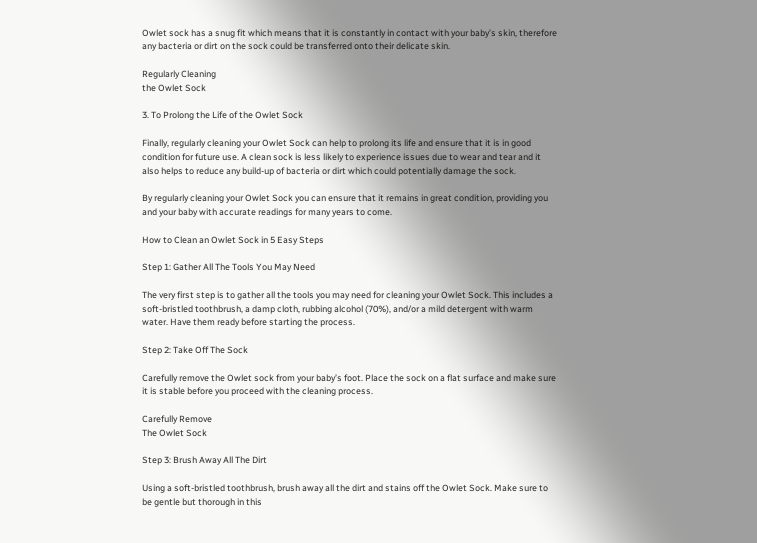Owlet sock has a snug fit which means that it is constantly in contact with your baby’s skin, therefore any bacteria or dirt on the sock could be transferred onto their delicate skin.

Regularly Cleaning
the Owlet Sock

3. To Prolong the Life of the Owlet Sock

Finally, regularly cleaning your Owlet Sock can help to prolong its life and ensure that it is in good condition for future use. A clean sock is less likely to experience issues due to wear and tear and it also helps to reduce any build-up of bacteria or dirt which could potentially damage the sock.

By regularly cleaning your Owlet Sock you can ensure that it remains in great condition, providing you and your baby with accurate readings for many years to come.

How to Clean an Owlet Sock in 5 Easy Steps

Step 1: Gather All The Tools You May Need

The very first step is to gather all the tools you may need for cleaning your Owlet Sock. This includes a soft-bristled toothbrush, a damp cloth, rubbing alcohol (70%), and/or a mild detergent with warm water. Have them ready before starting the process.

Step 2: Take Off The Sock

Carefully remove the Owlet sock from your baby’s foot. Place the sock on a flat surface and make sure it is stable before you proceed with the cleaning process.

Carefully Remove
The Owlet Sock

Step 3: Brush Away All The Dirt

Using a soft-bristled toothbrush, brush away all the dirt and stains off the Owlet Sock. Make sure to be gentle but thorough in this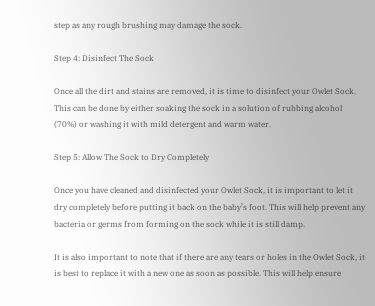step as any rough brushing may damage the sock.

Step 4: Disinfect The Sock

Once all the dirt and stains are removed, it is time to disinfect your Owlet Sock. This can be done by either soaking the sock in a solution of rubbing alcohol (70%) or washing it with mild detergent and warm water.

Step 5: Allow The Sock to Dry Completely

Once you have cleaned and disinfected your Owlet Sock, it is important to let it dry completely before putting it back on the baby’s foot. This will help prevent any bacteria or germs from forming on the sock while it is still damp.

It is also important to note that if there are any tears or holes in the Owlet Sock, it is best to replace it with a new one as soon as possible. This will help ensure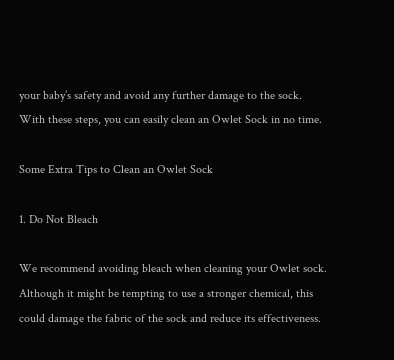your baby’s safety and avoid any further damage to the sock. With these steps, you can easily clean an Owlet Sock in no time.

Some Extra Tips to Clean an Owlet Sock

1. Do Not Bleach

We recommend avoiding bleach when cleaning your Owlet sock. Although it might be tempting to use a stronger chemical, this could damage the fabric of the sock and reduce its effectiveness.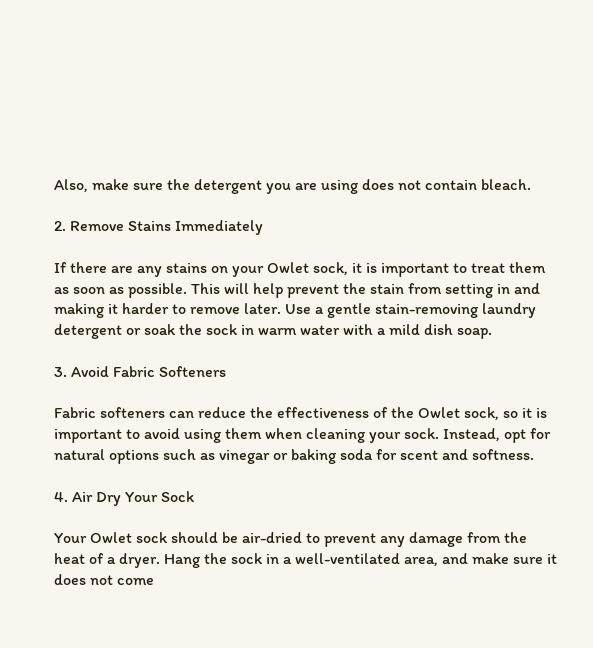Also, make sure the detergent you are using does not contain bleach.

2. Remove Stains Immediately

If there are any stains on your Owlet sock, it is important to treat them as soon as possible. This will help prevent the stain from setting in and making it harder to remove later. Use a gentle stain-removing laundry detergent or soak the sock in warm water with a mild dish soap.

3. Avoid Fabric Softeners

Fabric softeners can reduce the effectiveness of the Owlet sock, so it is important to avoid using them when cleaning your sock. Instead, opt for natural options such as vinegar or baking soda for scent and softness.

4. Air Dry Your Sock

Your Owlet sock should be air-dried to prevent any damage from the heat of a dryer. Hang the sock in a well-ventilated area, and make sure it does not come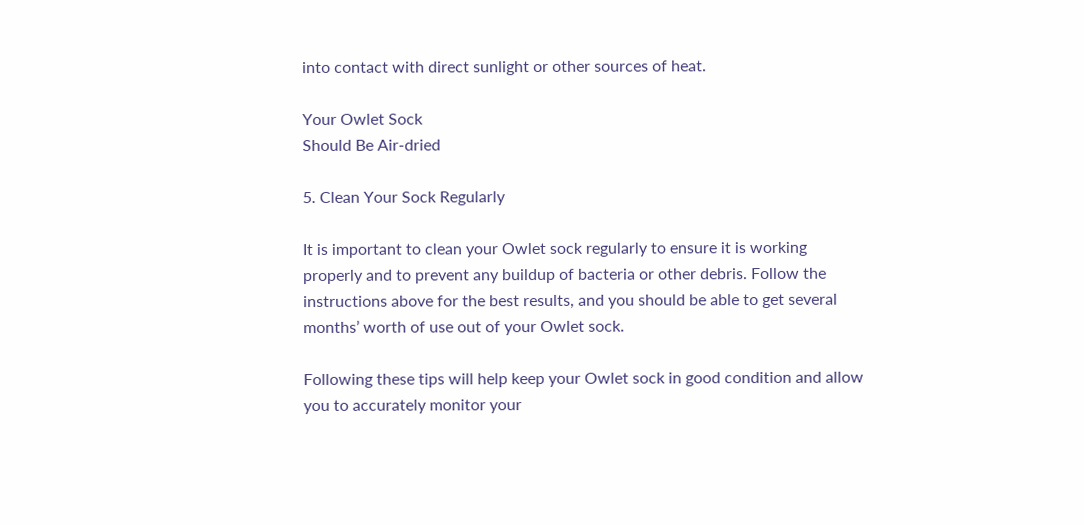into contact with direct sunlight or other sources of heat.

Your Owlet Sock
Should Be Air-dried

5. Clean Your Sock Regularly

It is important to clean your Owlet sock regularly to ensure it is working properly and to prevent any buildup of bacteria or other debris. Follow the instructions above for the best results, and you should be able to get several months’ worth of use out of your Owlet sock.

Following these tips will help keep your Owlet sock in good condition and allow you to accurately monitor your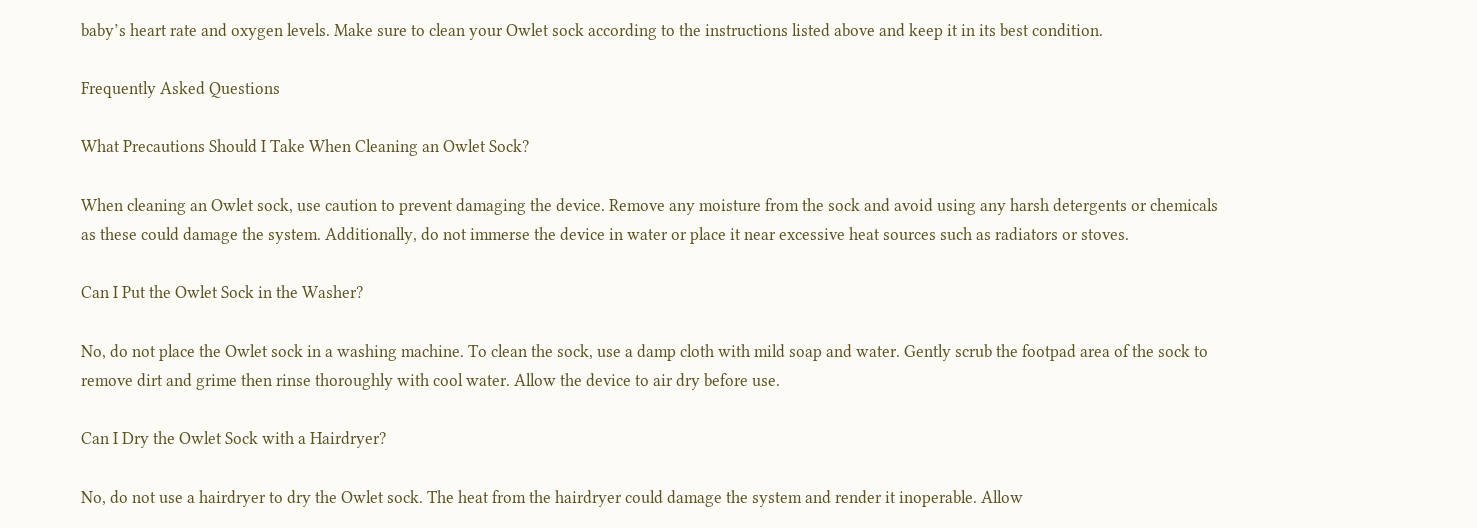baby’s heart rate and oxygen levels. Make sure to clean your Owlet sock according to the instructions listed above and keep it in its best condition.

Frequently Asked Questions

What Precautions Should I Take When Cleaning an Owlet Sock?

When cleaning an Owlet sock, use caution to prevent damaging the device. Remove any moisture from the sock and avoid using any harsh detergents or chemicals as these could damage the system. Additionally, do not immerse the device in water or place it near excessive heat sources such as radiators or stoves.

Can I Put the Owlet Sock in the Washer?

No, do not place the Owlet sock in a washing machine. To clean the sock, use a damp cloth with mild soap and water. Gently scrub the footpad area of the sock to remove dirt and grime then rinse thoroughly with cool water. Allow the device to air dry before use.

Can I Dry the Owlet Sock with a Hairdryer?

No, do not use a hairdryer to dry the Owlet sock. The heat from the hairdryer could damage the system and render it inoperable. Allow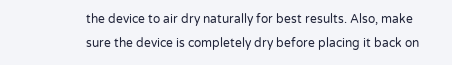the device to air dry naturally for best results. Also, make sure the device is completely dry before placing it back on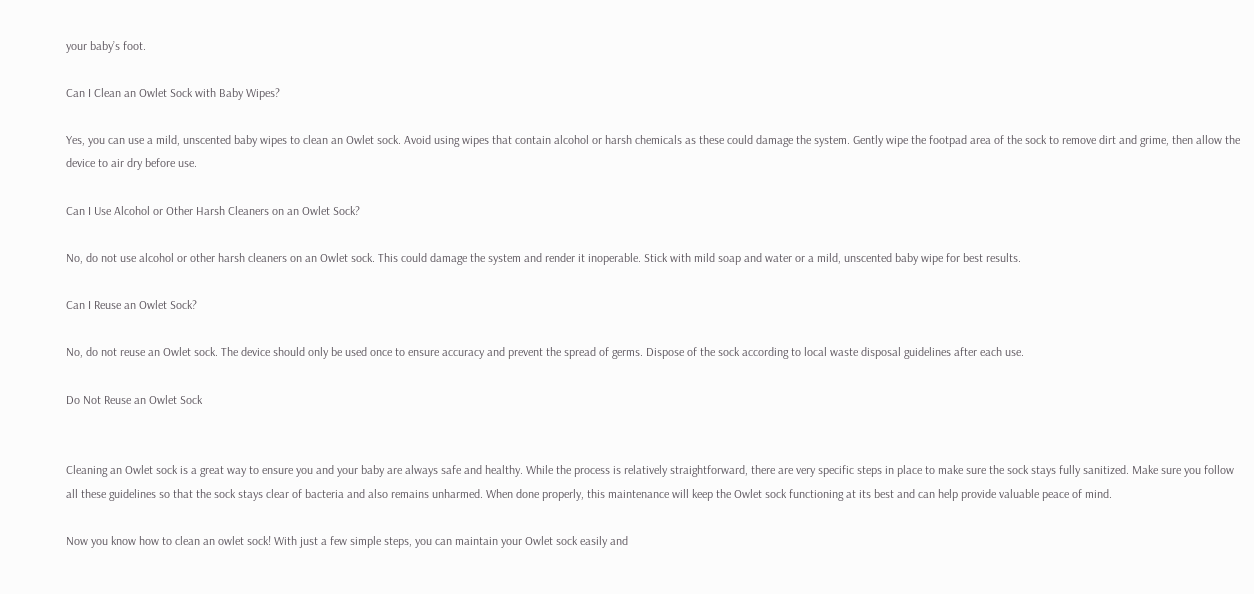your baby’s foot.

Can I Clean an Owlet Sock with Baby Wipes?

Yes, you can use a mild, unscented baby wipes to clean an Owlet sock. Avoid using wipes that contain alcohol or harsh chemicals as these could damage the system. Gently wipe the footpad area of the sock to remove dirt and grime, then allow the device to air dry before use.

Can I Use Alcohol or Other Harsh Cleaners on an Owlet Sock?

No, do not use alcohol or other harsh cleaners on an Owlet sock. This could damage the system and render it inoperable. Stick with mild soap and water or a mild, unscented baby wipe for best results.

Can I Reuse an Owlet Sock?

No, do not reuse an Owlet sock. The device should only be used once to ensure accuracy and prevent the spread of germs. Dispose of the sock according to local waste disposal guidelines after each use.

Do Not Reuse an Owlet Sock


Cleaning an Owlet sock is a great way to ensure you and your baby are always safe and healthy. While the process is relatively straightforward, there are very specific steps in place to make sure the sock stays fully sanitized. Make sure you follow all these guidelines so that the sock stays clear of bacteria and also remains unharmed. When done properly, this maintenance will keep the Owlet sock functioning at its best and can help provide valuable peace of mind.

Now you know how to clean an owlet sock! With just a few simple steps, you can maintain your Owlet sock easily and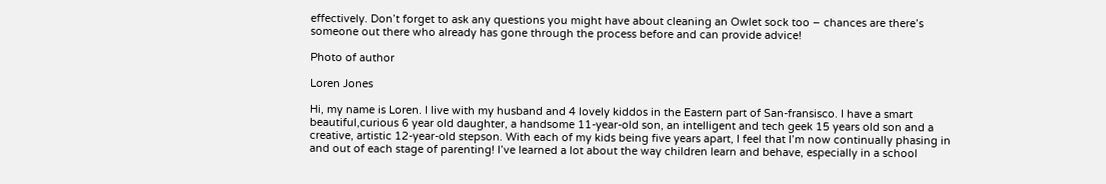effectively. Don’t forget to ask any questions you might have about cleaning an Owlet sock too – chances are there’s someone out there who already has gone through the process before and can provide advice!

Photo of author

Loren Jones

Hi, my name is Loren. I live with my husband and 4 lovely kiddos in the Eastern part of San-fransisco. I have a smart beautiful,curious 6 year old daughter, a handsome 11-year-old son, an intelligent and tech geek 15 years old son and a creative, artistic 12-year-old stepson. With each of my kids being five years apart, I feel that I’m now continually phasing in and out of each stage of parenting! I’ve learned a lot about the way children learn and behave, especially in a school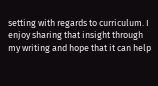setting with regards to curriculum. I enjoy sharing that insight through my writing and hope that it can help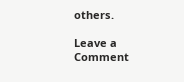others.

Leave a Comment